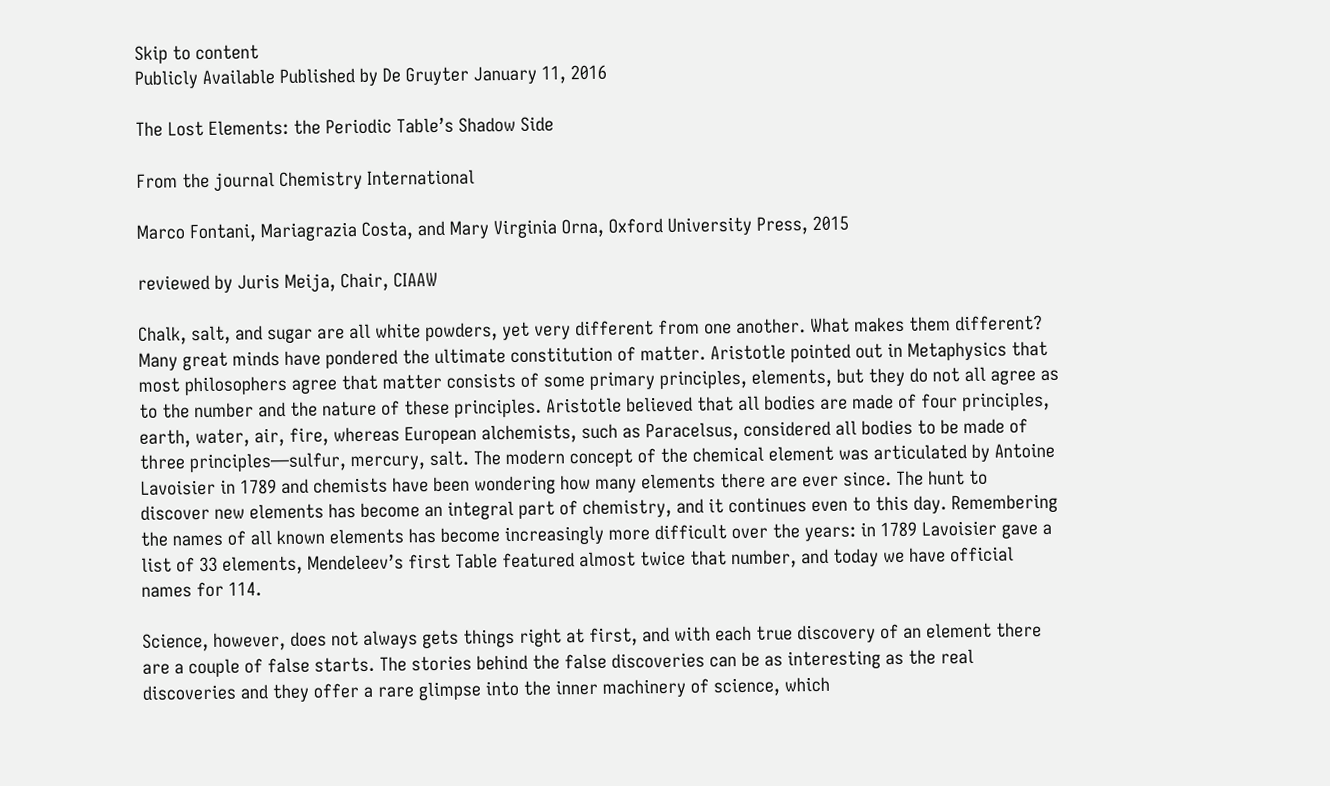Skip to content
Publicly Available Published by De Gruyter January 11, 2016

The Lost Elements: the Periodic Table’s Shadow Side

From the journal Chemistry International

Marco Fontani, Mariagrazia Costa, and Mary Virginia Orna, Oxford University Press, 2015

reviewed by Juris Meija, Chair, CIAAW

Chalk, salt, and sugar are all white powders, yet very different from one another. What makes them different? Many great minds have pondered the ultimate constitution of matter. Aristotle pointed out in Metaphysics that most philosophers agree that matter consists of some primary principles, elements, but they do not all agree as to the number and the nature of these principles. Aristotle believed that all bodies are made of four principles, earth, water, air, fire, whereas European alchemists, such as Paracelsus, considered all bodies to be made of three principles—sulfur, mercury, salt. The modern concept of the chemical element was articulated by Antoine Lavoisier in 1789 and chemists have been wondering how many elements there are ever since. The hunt to discover new elements has become an integral part of chemistry, and it continues even to this day. Remembering the names of all known elements has become increasingly more difficult over the years: in 1789 Lavoisier gave a list of 33 elements, Mendeleev’s first Table featured almost twice that number, and today we have official names for 114.

Science, however, does not always gets things right at first, and with each true discovery of an element there are a couple of false starts. The stories behind the false discoveries can be as interesting as the real discoveries and they offer a rare glimpse into the inner machinery of science, which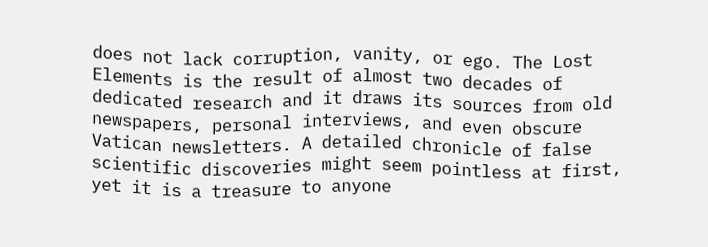does not lack corruption, vanity, or ego. The Lost Elements is the result of almost two decades of dedicated research and it draws its sources from old newspapers, personal interviews, and even obscure Vatican newsletters. A detailed chronicle of false scientific discoveries might seem pointless at first, yet it is a treasure to anyone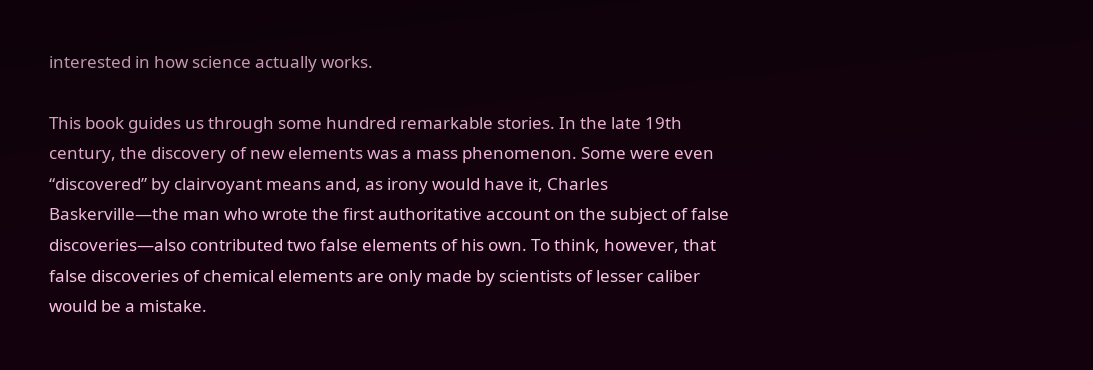interested in how science actually works.

This book guides us through some hundred remarkable stories. In the late 19th century, the discovery of new elements was a mass phenomenon. Some were even “discovered” by clairvoyant means and, as irony would have it, Charles Baskerville—the man who wrote the first authoritative account on the subject of false discoveries—also contributed two false elements of his own. To think, however, that false discoveries of chemical elements are only made by scientists of lesser caliber would be a mistake.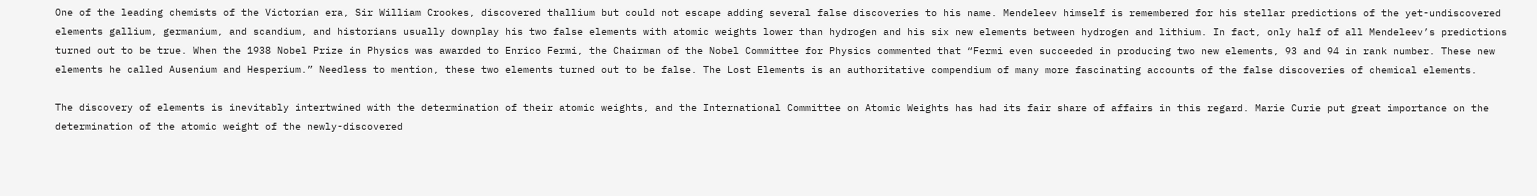One of the leading chemists of the Victorian era, Sir William Crookes, discovered thallium but could not escape adding several false discoveries to his name. Mendeleev himself is remembered for his stellar predictions of the yet-undiscovered elements gallium, germanium, and scandium, and historians usually downplay his two false elements with atomic weights lower than hydrogen and his six new elements between hydrogen and lithium. In fact, only half of all Mendeleev’s predictions turned out to be true. When the 1938 Nobel Prize in Physics was awarded to Enrico Fermi, the Chairman of the Nobel Committee for Physics commented that “Fermi even succeeded in producing two new elements, 93 and 94 in rank number. These new elements he called Ausenium and Hesperium.” Needless to mention, these two elements turned out to be false. The Lost Elements is an authoritative compendium of many more fascinating accounts of the false discoveries of chemical elements.

The discovery of elements is inevitably intertwined with the determination of their atomic weights, and the International Committee on Atomic Weights has had its fair share of affairs in this regard. Marie Curie put great importance on the determination of the atomic weight of the newly-discovered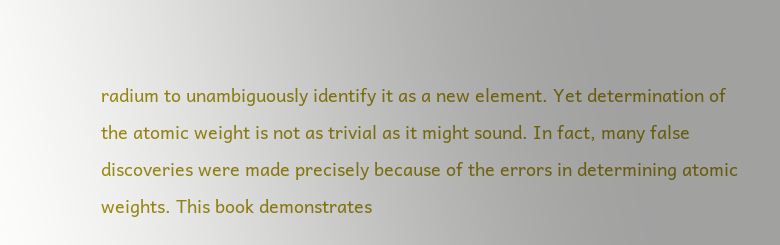radium to unambiguously identify it as a new element. Yet determination of the atomic weight is not as trivial as it might sound. In fact, many false discoveries were made precisely because of the errors in determining atomic weights. This book demonstrates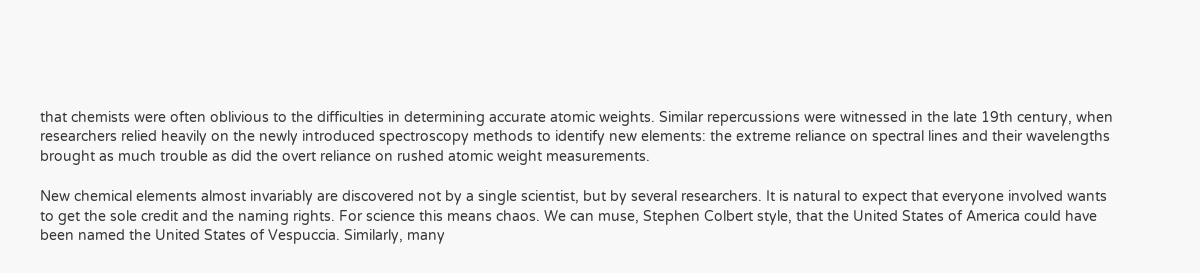that chemists were often oblivious to the difficulties in determining accurate atomic weights. Similar repercussions were witnessed in the late 19th century, when researchers relied heavily on the newly introduced spectroscopy methods to identify new elements: the extreme reliance on spectral lines and their wavelengths brought as much trouble as did the overt reliance on rushed atomic weight measurements.

New chemical elements almost invariably are discovered not by a single scientist, but by several researchers. It is natural to expect that everyone involved wants to get the sole credit and the naming rights. For science this means chaos. We can muse, Stephen Colbert style, that the United States of America could have been named the United States of Vespuccia. Similarly, many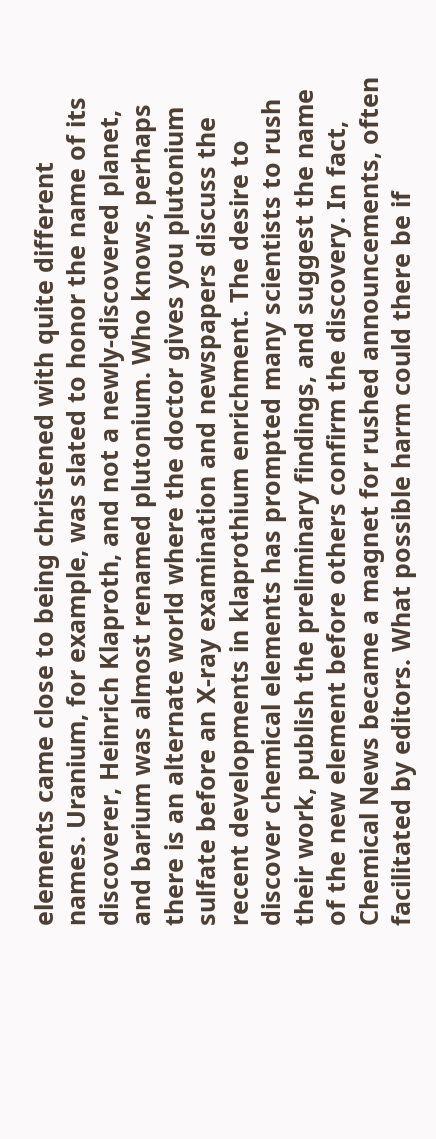elements came close to being christened with quite different names. Uranium, for example, was slated to honor the name of its discoverer, Heinrich Klaproth, and not a newly-discovered planet, and barium was almost renamed plutonium. Who knows, perhaps there is an alternate world where the doctor gives you plutonium sulfate before an X-ray examination and newspapers discuss the recent developments in klaprothium enrichment. The desire to discover chemical elements has prompted many scientists to rush their work, publish the preliminary findings, and suggest the name of the new element before others confirm the discovery. In fact, Chemical News became a magnet for rushed announcements, often facilitated by editors. What possible harm could there be if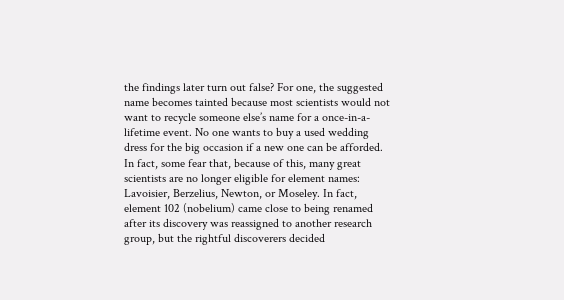the findings later turn out false? For one, the suggested name becomes tainted because most scientists would not want to recycle someone else’s name for a once-in-a-lifetime event. No one wants to buy a used wedding dress for the big occasion if a new one can be afforded. In fact, some fear that, because of this, many great scientists are no longer eligible for element names: Lavoisier, Berzelius, Newton, or Moseley. In fact, element 102 (nobelium) came close to being renamed after its discovery was reassigned to another research group, but the rightful discoverers decided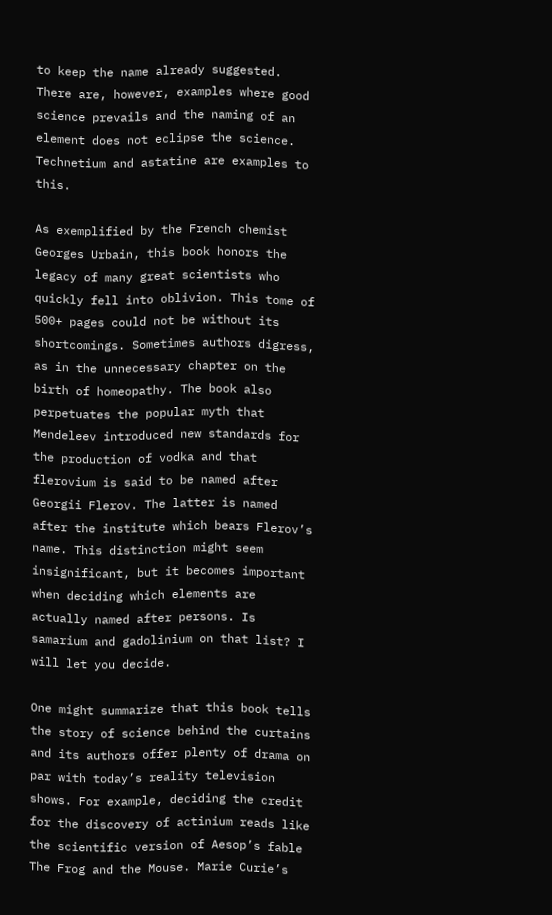to keep the name already suggested. There are, however, examples where good science prevails and the naming of an element does not eclipse the science. Technetium and astatine are examples to this.

As exemplified by the French chemist Georges Urbain, this book honors the legacy of many great scientists who quickly fell into oblivion. This tome of 500+ pages could not be without its shortcomings. Sometimes authors digress, as in the unnecessary chapter on the birth of homeopathy. The book also perpetuates the popular myth that Mendeleev introduced new standards for the production of vodka and that flerovium is said to be named after Georgii Flerov. The latter is named after the institute which bears Flerov’s name. This distinction might seem insignificant, but it becomes important when deciding which elements are actually named after persons. Is samarium and gadolinium on that list? I will let you decide.

One might summarize that this book tells the story of science behind the curtains and its authors offer plenty of drama on par with today’s reality television shows. For example, deciding the credit for the discovery of actinium reads like the scientific version of Aesop’s fable The Frog and the Mouse. Marie Curie’s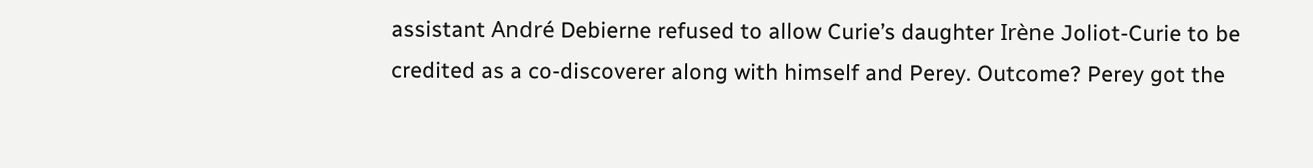assistant André Debierne refused to allow Curie’s daughter Irène Joliot-Curie to be credited as a co-discoverer along with himself and Perey. Outcome? Perey got the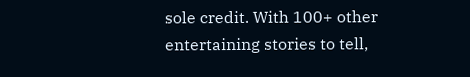sole credit. With 100+ other entertaining stories to tell,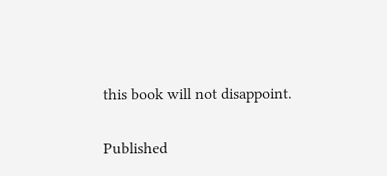this book will not disappoint.

Published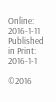Online: 2016-1-11
Published in Print: 2016-1-1

©2016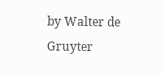by Walter de Gruyter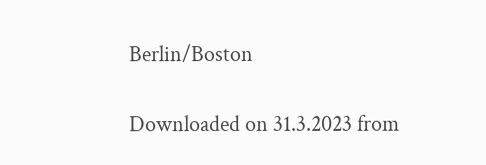Berlin/Boston

Downloaded on 31.3.2023 from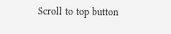Scroll to top button